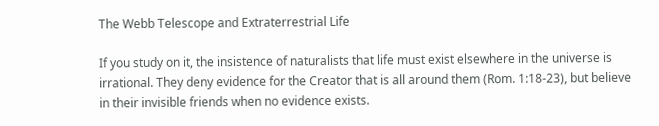The Webb Telescope and Extraterrestrial Life

If you study on it, the insistence of naturalists that life must exist elsewhere in the universe is irrational. They deny evidence for the Creator that is all around them (Rom. 1:18-23), but believe in their invisible friends when no evidence exists.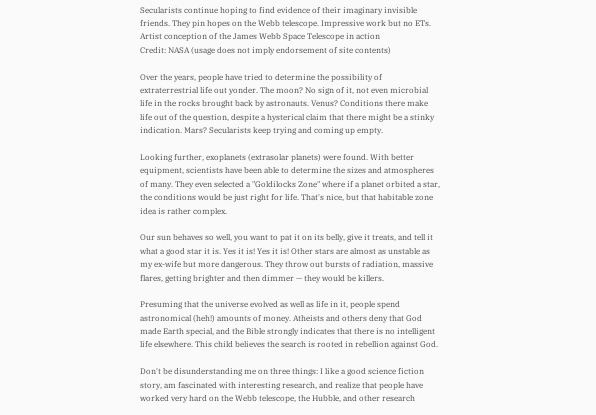Secularists continue hoping to find evidence of their imaginary invisible friends. They pin hopes on the Webb telescope. Impressive work but no ETs.
Artist conception of the James Webb Space Telescope in action
Credit: NASA (usage does not imply endorsement of site contents)

Over the years, people have tried to determine the possibility of extraterrestrial life out yonder. The moon? No sign of it, not even microbial life in the rocks brought back by astronauts. Venus? Conditions there make life out of the question, despite a hysterical claim that there might be a stinky indication. Mars? Secularists keep trying and coming up empty.

Looking further, exoplanets (extrasolar planets) were found. With better equipment, scientists have been able to determine the sizes and atmospheres of many. They even selected a "Goldilocks Zone" where if a planet orbited a star, the conditions would be just right for life. That's nice, but that habitable zone idea is rather complex.

Our sun behaves so well, you want to pat it on its belly, give it treats, and tell it what a good star it is. Yes it is! Yes it is! Other stars are almost as unstable as my ex-wife but more dangerous. They throw out bursts of radiation, massive flares, getting brighter and then dimmer — they would be killers.

Presuming that the universe evolved as well as life in it, people spend astronomical (heh!) amounts of money. Atheists and others deny that God made Earth special, and the Bible strongly indicates that there is no intelligent life elsewhere. This child believes the search is rooted in rebellion against God.

Don't be disunderstanding me on three things: I like a good science fiction story, am fascinated with interesting research, and realize that people have worked very hard on the Webb telescope, the Hubble, and other research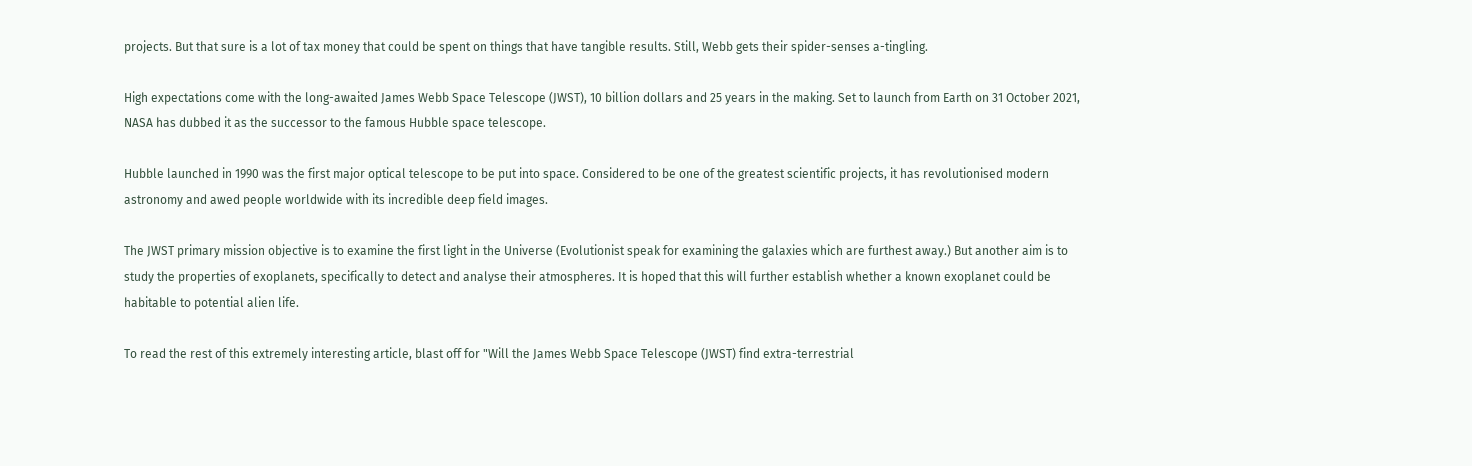projects. But that sure is a lot of tax money that could be spent on things that have tangible results. Still, Webb gets their spider-senses a-tingling.

High expectations come with the long-awaited James Webb Space Telescope (JWST), 10 billion dollars and 25 years in the making. Set to launch from Earth on 31 October 2021, NASA has dubbed it as the successor to the famous Hubble space telescope.

Hubble launched in 1990 was the first major optical telescope to be put into space. Considered to be one of the greatest scientific projects, it has revolutionised modern astronomy and awed people worldwide with its incredible deep field images.

The JWST primary mission objective is to examine the first light in the Universe (Evolutionist speak for examining the galaxies which are furthest away.) But another aim is to study the properties of exoplanets, specifically to detect and analyse their atmospheres. It is hoped that this will further establish whether a known exoplanet could be habitable to potential alien life.

To read the rest of this extremely interesting article, blast off for "Will the James Webb Space Telescope (JWST) find extra-terrestrial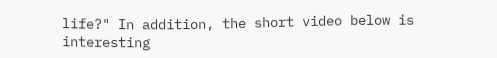life?" In addition, the short video below is interesting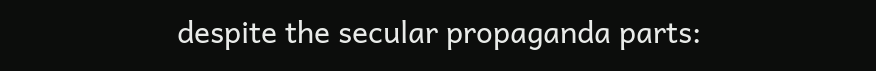despite the secular propaganda parts: